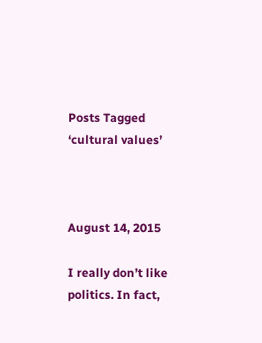Posts Tagged ‘cultural values’



August 14, 2015

I really don’t like politics. In fact,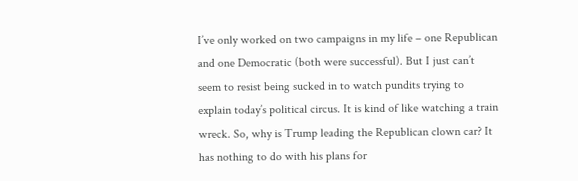I’ve only worked on two campaigns in my life – one Republican and one Democratic (both were successful). But I just can’t seem to resist being sucked in to watch pundits trying to explain today’s political circus. It is kind of like watching a train wreck. So, why is Trump leading the Republican clown car? It has nothing to do with his plans for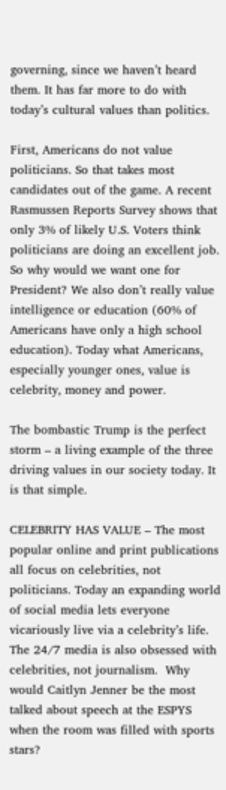governing, since we haven’t heard them. It has far more to do with today’s cultural values than politics.

First, Americans do not value politicians. So that takes most candidates out of the game. A recent Rasmussen Reports Survey shows that only 3% of likely U.S. Voters think politicians are doing an excellent job. So why would we want one for President? We also don’t really value intelligence or education (60% of Americans have only a high school education). Today what Americans, especially younger ones, value is celebrity, money and power.

The bombastic Trump is the perfect storm – a living example of the three driving values in our society today. It is that simple.

CELEBRITY HAS VALUE – The most popular online and print publications all focus on celebrities, not politicians. Today an expanding world of social media lets everyone vicariously live via a celebrity’s life. The 24/7 media is also obsessed with celebrities, not journalism.  Why would Caitlyn Jenner be the most talked about speech at the ESPYS when the room was filled with sports stars?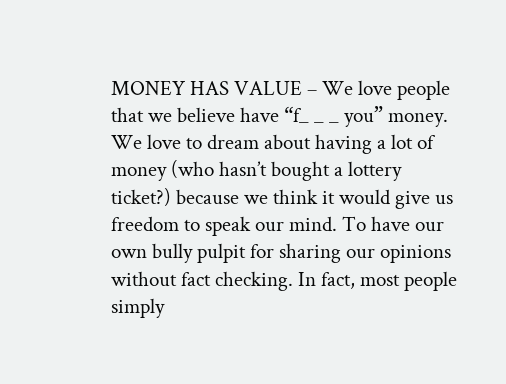MONEY HAS VALUE – We love people that we believe have “f_ _ _ you” money. We love to dream about having a lot of money (who hasn’t bought a lottery ticket?) because we think it would give us freedom to speak our mind. To have our own bully pulpit for sharing our opinions without fact checking. In fact, most people simply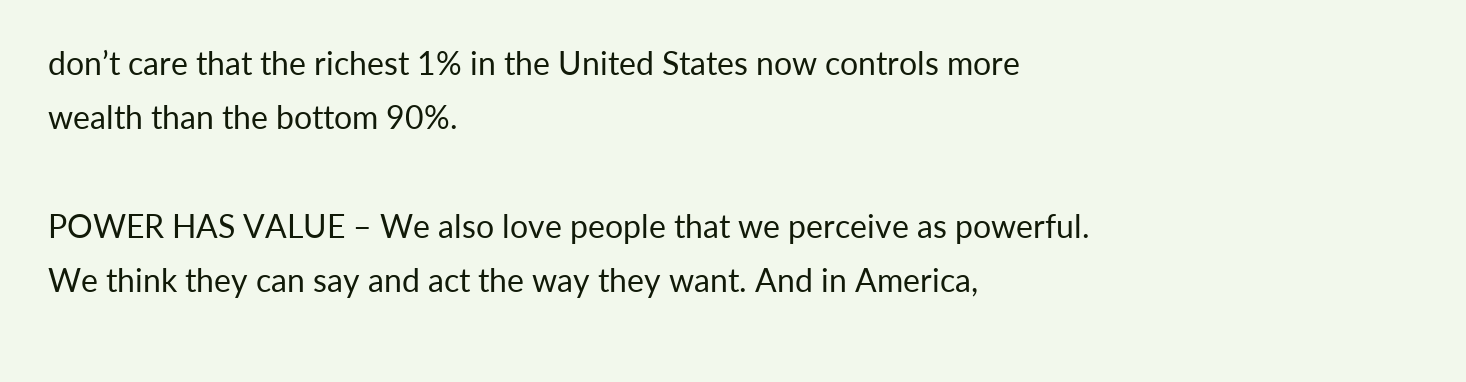don’t care that the richest 1% in the United States now controls more wealth than the bottom 90%.

POWER HAS VALUE – We also love people that we perceive as powerful. We think they can say and act the way they want. And in America,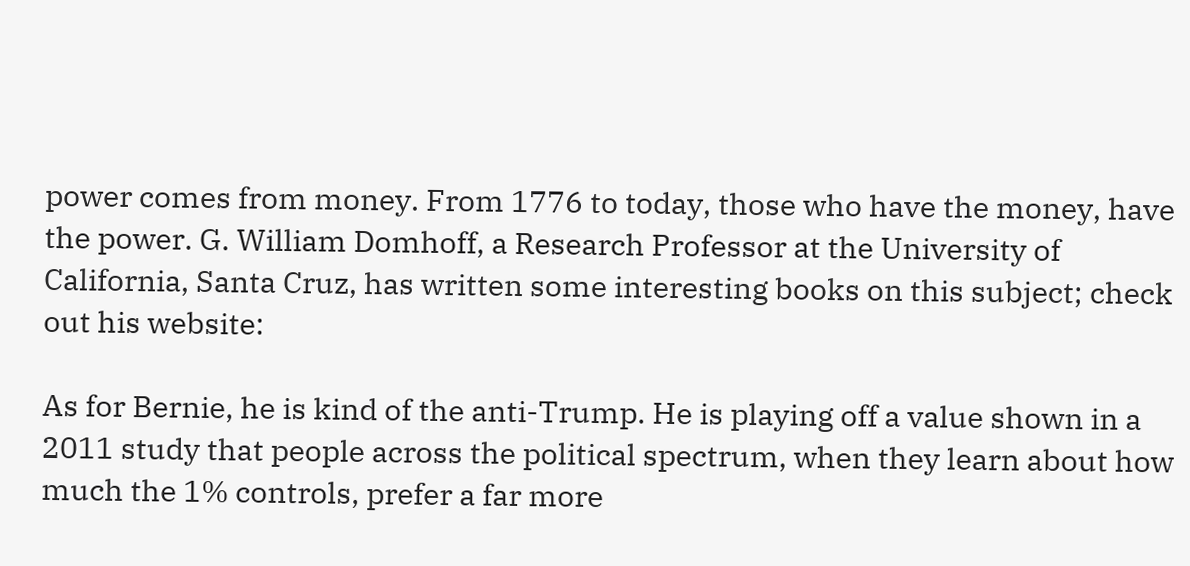power comes from money. From 1776 to today, those who have the money, have the power. G. William Domhoff, a Research Professor at the University of California, Santa Cruz, has written some interesting books on this subject; check out his website:

As for Bernie, he is kind of the anti-Trump. He is playing off a value shown in a 2011 study that people across the political spectrum, when they learn about how much the 1% controls, prefer a far more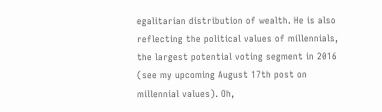egalitarian distribution of wealth. He is also reflecting the political values of millennials, the largest potential voting segment in 2016 (see my upcoming August 17th post on millennial values). Oh,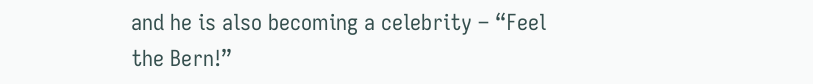and he is also becoming a celebrity – “Feel the Bern!”